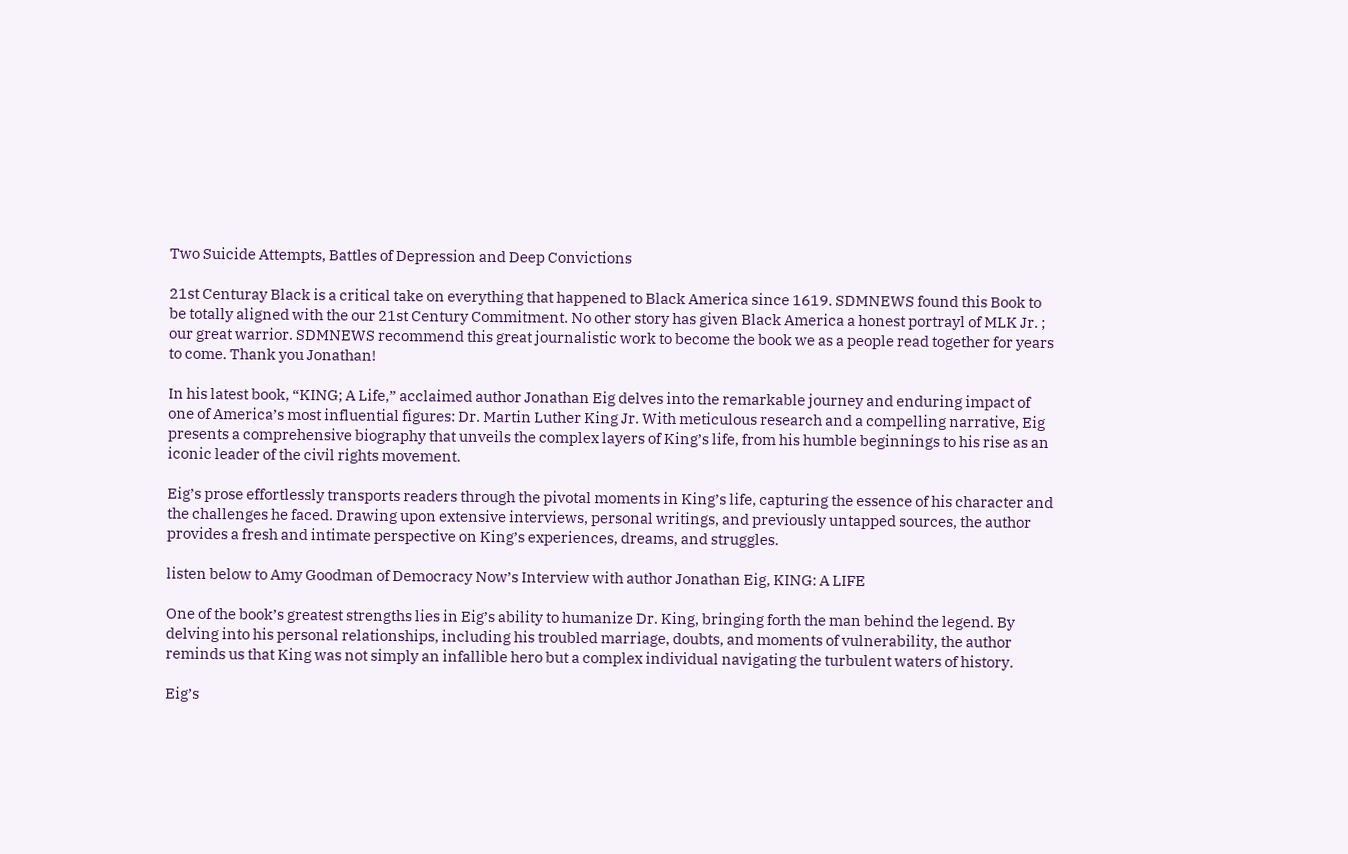Two Suicide Attempts, Battles of Depression and Deep Convictions

21st Centuray Black is a critical take on everything that happened to Black America since 1619. SDMNEWS found this Book to be totally aligned with the our 21st Century Commitment. No other story has given Black America a honest portrayl of MLK Jr. ; our great warrior. SDMNEWS recommend this great journalistic work to become the book we as a people read together for years to come. Thank you Jonathan!

In his latest book, “KING; A Life,” acclaimed author Jonathan Eig delves into the remarkable journey and enduring impact of one of America’s most influential figures: Dr. Martin Luther King Jr. With meticulous research and a compelling narrative, Eig presents a comprehensive biography that unveils the complex layers of King’s life, from his humble beginnings to his rise as an iconic leader of the civil rights movement.

Eig’s prose effortlessly transports readers through the pivotal moments in King’s life, capturing the essence of his character and the challenges he faced. Drawing upon extensive interviews, personal writings, and previously untapped sources, the author provides a fresh and intimate perspective on King’s experiences, dreams, and struggles.

listen below to Amy Goodman of Democracy Now’s Interview with author Jonathan Eig, KING: A LIFE

One of the book’s greatest strengths lies in Eig’s ability to humanize Dr. King, bringing forth the man behind the legend. By delving into his personal relationships, including his troubled marriage, doubts, and moments of vulnerability, the author reminds us that King was not simply an infallible hero but a complex individual navigating the turbulent waters of history.

Eig’s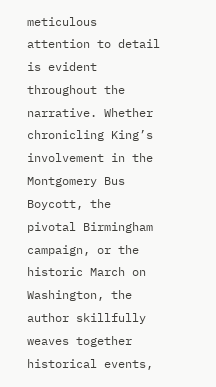meticulous attention to detail is evident throughout the narrative. Whether chronicling King’s involvement in the Montgomery Bus Boycott, the pivotal Birmingham campaign, or the historic March on Washington, the author skillfully weaves together historical events,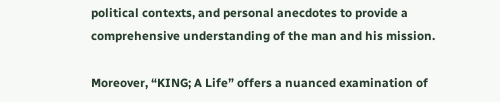political contexts, and personal anecdotes to provide a comprehensive understanding of the man and his mission.

Moreover, “KING; A Life” offers a nuanced examination of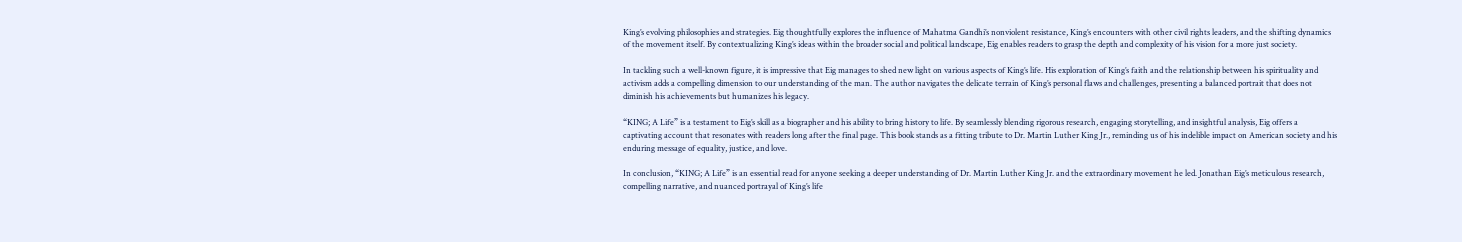King’s evolving philosophies and strategies. Eig thoughtfully explores the influence of Mahatma Gandhi’s nonviolent resistance, King’s encounters with other civil rights leaders, and the shifting dynamics of the movement itself. By contextualizing King’s ideas within the broader social and political landscape, Eig enables readers to grasp the depth and complexity of his vision for a more just society.

In tackling such a well-known figure, it is impressive that Eig manages to shed new light on various aspects of King’s life. His exploration of King’s faith and the relationship between his spirituality and activism adds a compelling dimension to our understanding of the man. The author navigates the delicate terrain of King’s personal flaws and challenges, presenting a balanced portrait that does not diminish his achievements but humanizes his legacy.

“KING; A Life” is a testament to Eig’s skill as a biographer and his ability to bring history to life. By seamlessly blending rigorous research, engaging storytelling, and insightful analysis, Eig offers a captivating account that resonates with readers long after the final page. This book stands as a fitting tribute to Dr. Martin Luther King Jr., reminding us of his indelible impact on American society and his enduring message of equality, justice, and love.

In conclusion, “KING; A Life” is an essential read for anyone seeking a deeper understanding of Dr. Martin Luther King Jr. and the extraordinary movement he led. Jonathan Eig’s meticulous research, compelling narrative, and nuanced portrayal of King’s life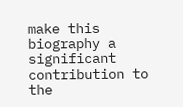make this biography a significant contribution to the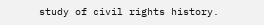study of civil rights history.